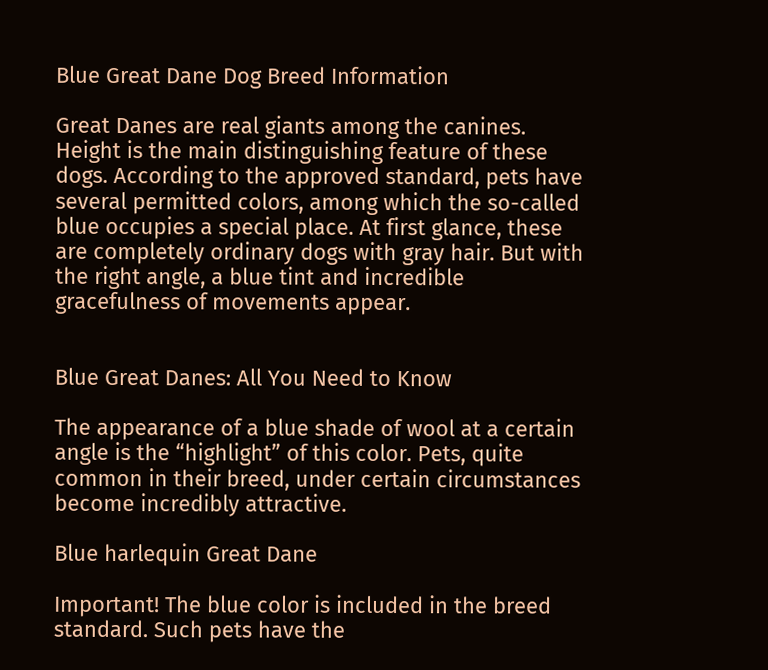Blue Great Dane Dog Breed Information

Great Danes are real giants among the canines. Height is the main distinguishing feature of these dogs. According to the approved standard, pets have several permitted colors, among which the so-called blue occupies a special place. At first glance, these are completely ordinary dogs with gray hair. But with the right angle, a blue tint and incredible gracefulness of movements appear.


Blue Great Danes: All You Need to Know

The appearance of a blue shade of wool at a certain angle is the “highlight” of this color. Pets, quite common in their breed, under certain circumstances become incredibly attractive.

Blue harlequin Great Dane

Important! The blue color is included in the breed standard. Such pets have the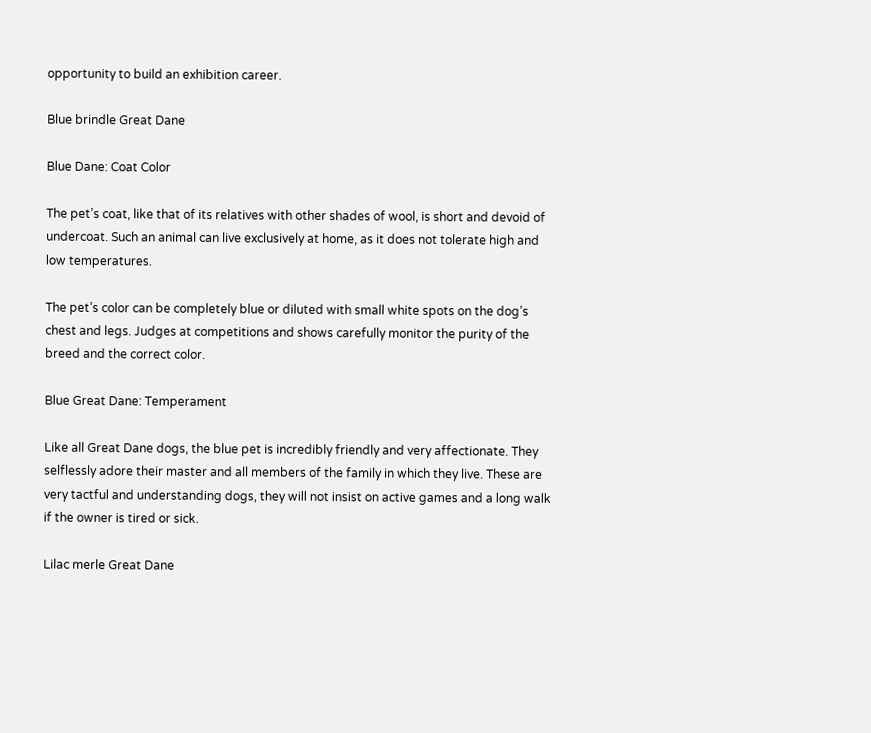opportunity to build an exhibition career.

Blue brindle Great Dane

Blue Dane: Coat Color

The pet’s coat, like that of its relatives with other shades of wool, is short and devoid of undercoat. Such an animal can live exclusively at home, as it does not tolerate high and low temperatures.

The pet’s color can be completely blue or diluted with small white spots on the dog’s chest and legs. Judges at competitions and shows carefully monitor the purity of the breed and the correct color.

Blue Great Dane: Temperament

Like all Great Dane dogs, the blue pet is incredibly friendly and very affectionate. They selflessly adore their master and all members of the family in which they live. These are very tactful and understanding dogs, they will not insist on active games and a long walk if the owner is tired or sick.

Lilac merle Great Dane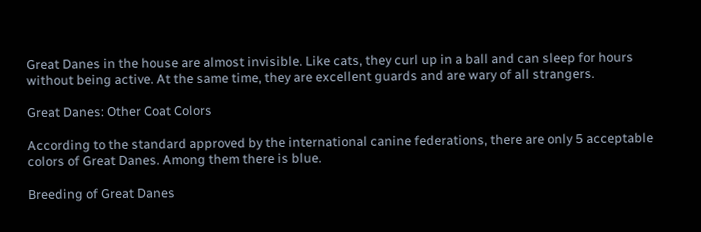Great Danes in the house are almost invisible. Like cats, they curl up in a ball and can sleep for hours without being active. At the same time, they are excellent guards and are wary of all strangers.

Great Danes: Other Coat Colors

According to the standard approved by the international canine federations, there are only 5 acceptable colors of Great Danes. Among them there is blue.

Breeding of Great Danes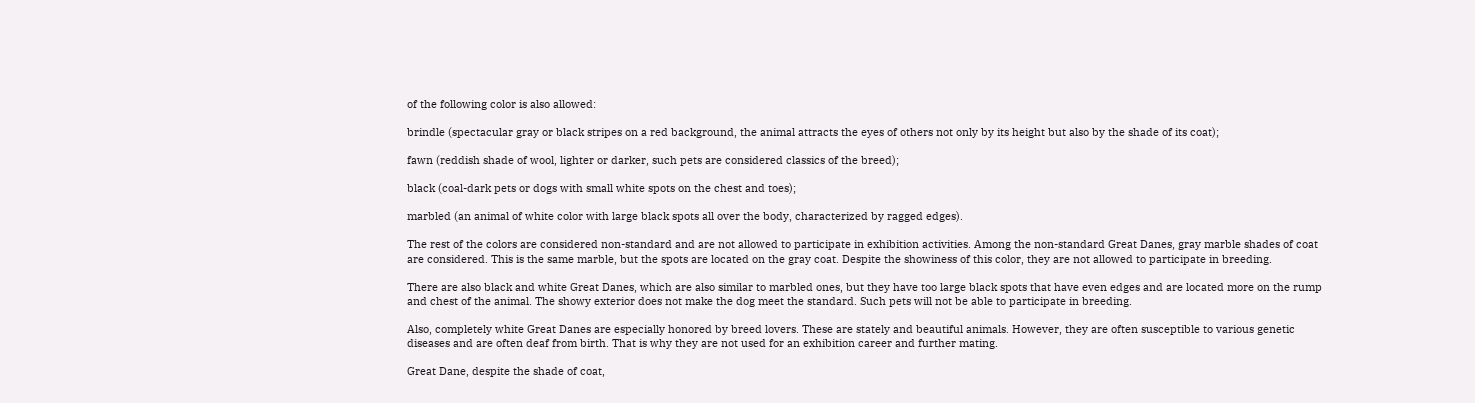of the following color is also allowed:

brindle (spectacular gray or black stripes on a red background, the animal attracts the eyes of others not only by its height but also by the shade of its coat);

fawn (reddish shade of wool, lighter or darker, such pets are considered classics of the breed);

black (coal-dark pets or dogs with small white spots on the chest and toes);

marbled (an animal of white color with large black spots all over the body, characterized by ragged edges).

The rest of the colors are considered non-standard and are not allowed to participate in exhibition activities. Among the non-standard Great Danes, gray marble shades of coat are considered. This is the same marble, but the spots are located on the gray coat. Despite the showiness of this color, they are not allowed to participate in breeding.

There are also black and white Great Danes, which are also similar to marbled ones, but they have too large black spots that have even edges and are located more on the rump and chest of the animal. The showy exterior does not make the dog meet the standard. Such pets will not be able to participate in breeding.

Also, completely white Great Danes are especially honored by breed lovers. These are stately and beautiful animals. However, they are often susceptible to various genetic diseases and are often deaf from birth. That is why they are not used for an exhibition career and further mating.

Great Dane, despite the shade of coat,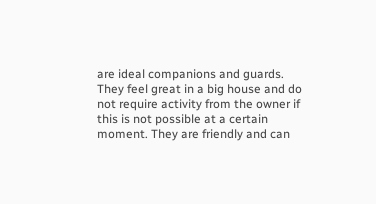are ideal companions and guards. They feel great in a big house and do not require activity from the owner if this is not possible at a certain moment. They are friendly and can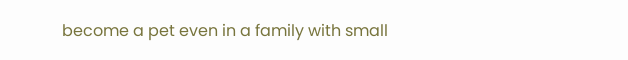become a pet even in a family with small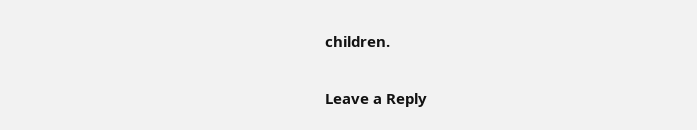children.

Leave a Reply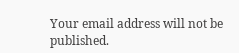Your email address will not be published.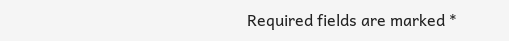Required fields are marked *